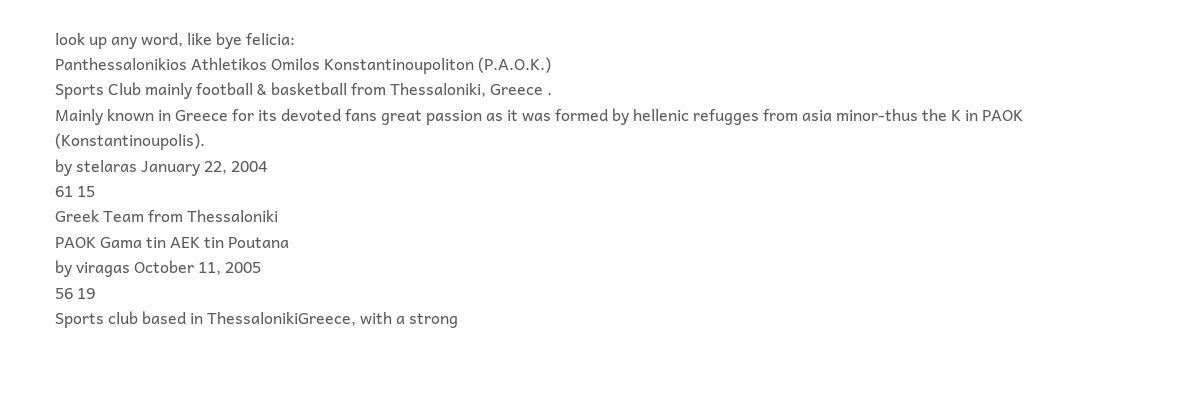look up any word, like bye felicia:
Panthessalonikios Athletikos Omilos Konstantinoupoliton (P.A.O.K.)
Sports Club mainly football & basketball from Thessaloniki, Greece .
Mainly known in Greece for its devoted fans great passion as it was formed by hellenic refugges from asia minor-thus the K in PAOK (Konstantinoupolis).
by stelaras January 22, 2004
61 15
Greek Team from Thessaloniki
PAOK Gama tin AEK tin Poutana
by viragas October 11, 2005
56 19
Sports club based in ThessalonikiGreece, with a strong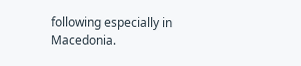following especially in Macedonia.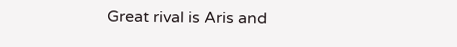Great rival is Aris and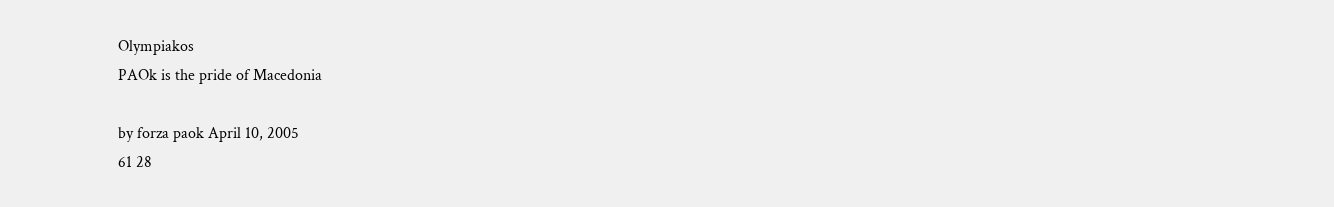Olympiakos
PAOk is the pride of Macedonia

by forza paok April 10, 2005
61 28